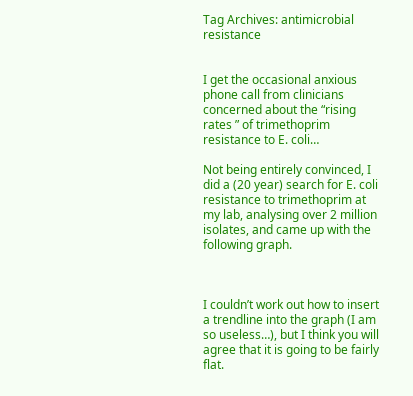Tag Archives: antimicrobial resistance


I get the occasional anxious phone call from clinicians concerned about the “rising rates ” of trimethoprim resistance to E. coli…

Not being entirely convinced, I did a (20 year) search for E. coli resistance to trimethoprim at my lab, analysing over 2 million isolates, and came up with the following graph.



I couldn’t work out how to insert a trendline into the graph (I am so useless…), but I think you will agree that it is going to be fairly flat.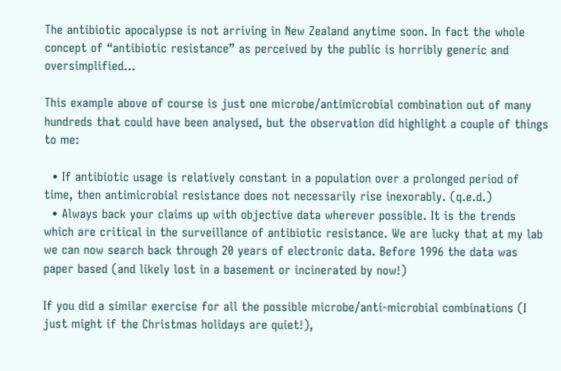The antibiotic apocalypse is not arriving in New Zealand anytime soon. In fact the whole concept of “antibiotic resistance” as perceived by the public is horribly generic and oversimplified…

This example above of course is just one microbe/antimicrobial combination out of many hundreds that could have been analysed, but the observation did highlight a couple of things to me:

  • If antibiotic usage is relatively constant in a population over a prolonged period of time, then antimicrobial resistance does not necessarily rise inexorably. (q.e.d.)
  • Always back your claims up with objective data wherever possible. It is the trends which are critical in the surveillance of antibiotic resistance. We are lucky that at my lab we can now search back through 20 years of electronic data. Before 1996 the data was paper based (and likely lost in a basement or incinerated by now!)

If you did a similar exercise for all the possible microbe/anti-microbial combinations (I just might if the Christmas holidays are quiet!),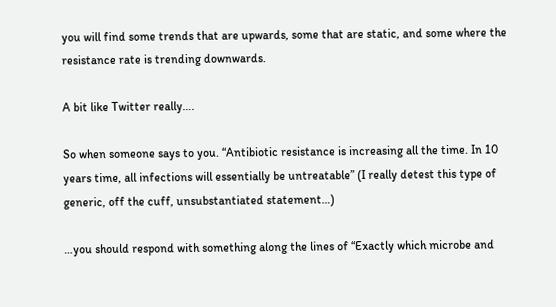you will find some trends that are upwards, some that are static, and some where the resistance rate is trending downwards.

A bit like Twitter really….

So when someone says to you. “Antibiotic resistance is increasing all the time. In 10 years time, all infections will essentially be untreatable” (I really detest this type of generic, off the cuff, unsubstantiated statement…)

…you should respond with something along the lines of “Exactly which microbe and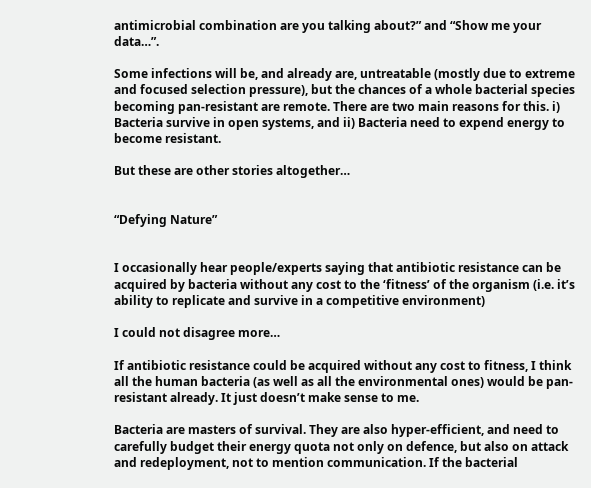antimicrobial combination are you talking about?” and “Show me your data…”.

Some infections will be, and already are, untreatable (mostly due to extreme and focused selection pressure), but the chances of a whole bacterial species becoming pan-resistant are remote. There are two main reasons for this. i) Bacteria survive in open systems, and ii) Bacteria need to expend energy to become resistant.

But these are other stories altogether…


“Defying Nature”


I occasionally hear people/experts saying that antibiotic resistance can be acquired by bacteria without any cost to the ‘fitness’ of the organism (i.e. it’s ability to replicate and survive in a competitive environment)

I could not disagree more…

If antibiotic resistance could be acquired without any cost to fitness, I think all the human bacteria (as well as all the environmental ones) would be pan-resistant already. It just doesn’t make sense to me.

Bacteria are masters of survival. They are also hyper-efficient, and need to carefully budget their energy quota not only on defence, but also on attack and redeployment, not to mention communication. If the bacterial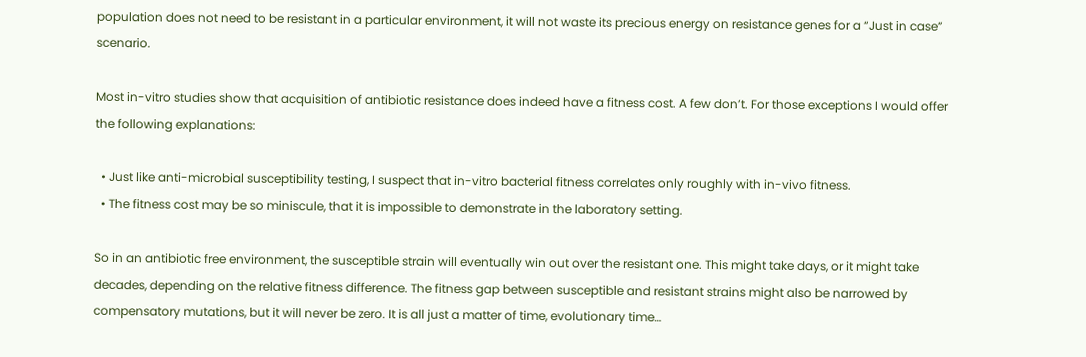population does not need to be resistant in a particular environment, it will not waste its precious energy on resistance genes for a “Just in case” scenario.

Most in-vitro studies show that acquisition of antibiotic resistance does indeed have a fitness cost. A few don’t. For those exceptions I would offer the following explanations:

  • Just like anti-microbial susceptibility testing, I suspect that in-vitro bacterial fitness correlates only roughly with in-vivo fitness.
  • The fitness cost may be so miniscule, that it is impossible to demonstrate in the laboratory setting.

So in an antibiotic free environment, the susceptible strain will eventually win out over the resistant one. This might take days, or it might take decades, depending on the relative fitness difference. The fitness gap between susceptible and resistant strains might also be narrowed by compensatory mutations, but it will never be zero. It is all just a matter of time, evolutionary time…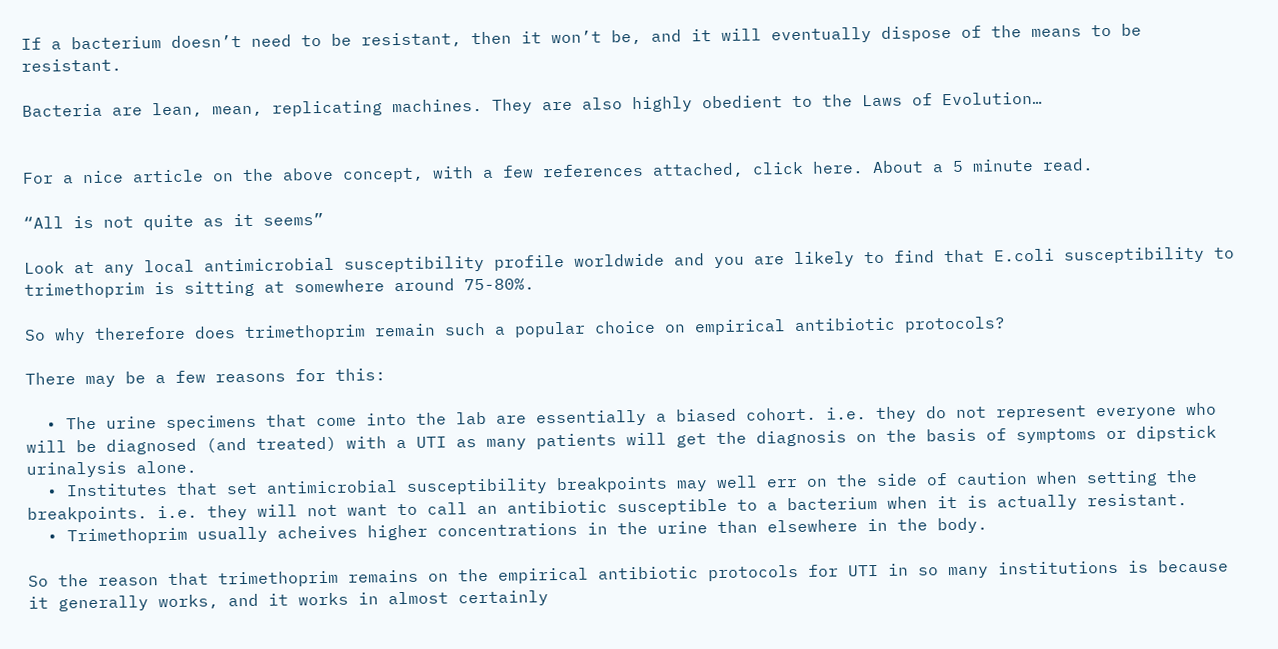If a bacterium doesn’t need to be resistant, then it won’t be, and it will eventually dispose of the means to be resistant.

Bacteria are lean, mean, replicating machines. They are also highly obedient to the Laws of Evolution…


For a nice article on the above concept, with a few references attached, click here. About a 5 minute read.

“All is not quite as it seems”

Look at any local antimicrobial susceptibility profile worldwide and you are likely to find that E.coli susceptibility to trimethoprim is sitting at somewhere around 75-80%.

So why therefore does trimethoprim remain such a popular choice on empirical antibiotic protocols?

There may be a few reasons for this:

  • The urine specimens that come into the lab are essentially a biased cohort. i.e. they do not represent everyone who will be diagnosed (and treated) with a UTI as many patients will get the diagnosis on the basis of symptoms or dipstick urinalysis alone.
  • Institutes that set antimicrobial susceptibility breakpoints may well err on the side of caution when setting the breakpoints. i.e. they will not want to call an antibiotic susceptible to a bacterium when it is actually resistant.
  • Trimethoprim usually acheives higher concentrations in the urine than elsewhere in the body.

So the reason that trimethoprim remains on the empirical antibiotic protocols for UTI in so many institutions is because it generally works, and it works in almost certainly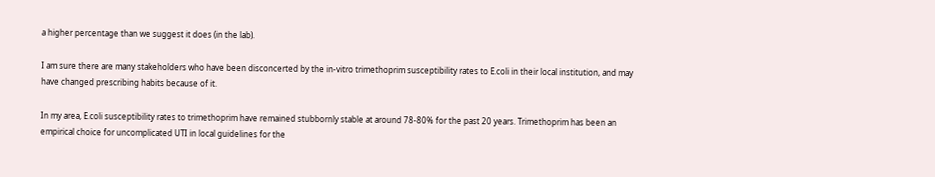a higher percentage than we suggest it does (in the lab).

I am sure there are many stakeholders who have been disconcerted by the in-vitro trimethoprim susceptibility rates to E.coli in their local institution, and may have changed prescribing habits because of it.

In my area, E.coli susceptibility rates to trimethoprim have remained stubbornly stable at around 78-80% for the past 20 years. Trimethoprim has been an empirical choice for uncomplicated UTI in local guidelines for the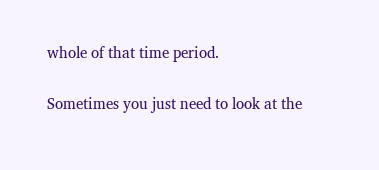whole of that time period.

Sometimes you just need to look at the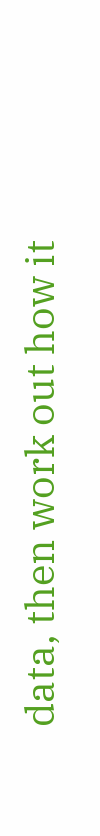data, then work out how it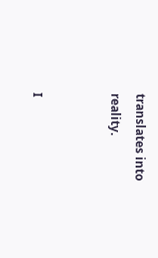translates into reality.


I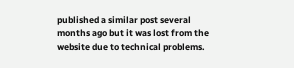published a similar post several months ago but it was lost from the website due to technical problems.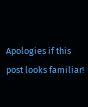Apologies if this post looks familiar!